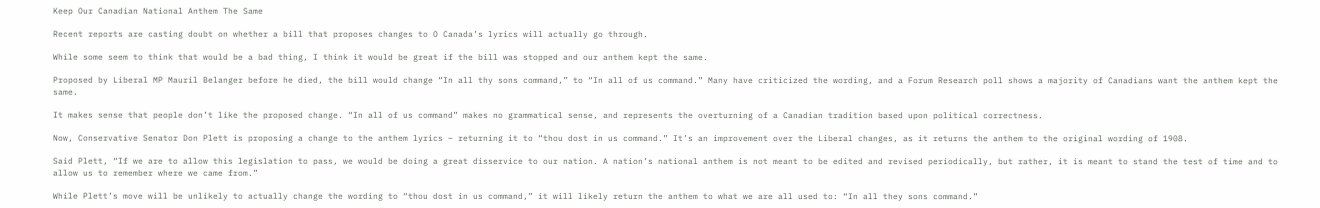Keep Our Canadian National Anthem The Same

Recent reports are casting doubt on whether a bill that proposes changes to O Canada’s lyrics will actually go through.

While some seem to think that would be a bad thing, I think it would be great if the bill was stopped and our anthem kept the same.

Proposed by Liberal MP Mauril Belanger before he died, the bill would change “In all thy sons command,” to “In all of us command.” Many have criticized the wording, and a Forum Research poll shows a majority of Canadians want the anthem kept the same.

It makes sense that people don’t like the proposed change. “In all of us command” makes no grammatical sense, and represents the overturning of a Canadian tradition based upon political correctness.

Now, Conservative Senator Don Plett is proposing a change to the anthem lyrics – returning it to “thou dost in us command.” It’s an improvement over the Liberal changes, as it returns the anthem to the original wording of 1908.

Said Plett, “If we are to allow this legislation to pass, we would be doing a great disservice to our nation. A nation’s national anthem is not meant to be edited and revised periodically, but rather, it is meant to stand the test of time and to allow us to remember where we came from.”

While Plett’s move will be unlikely to actually change the wording to “thou dost in us command,” it will likely return the anthem to what we are all used to: “In all they sons command.”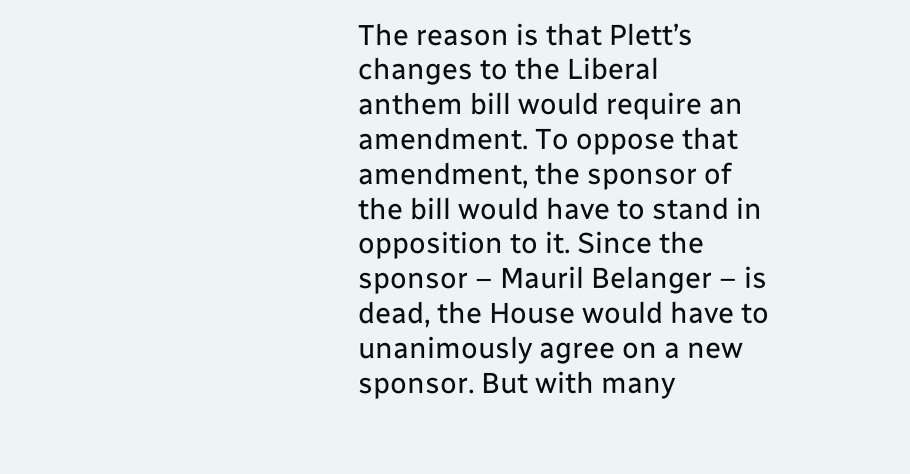The reason is that Plett’s changes to the Liberal anthem bill would require an amendment. To oppose that amendment, the sponsor of the bill would have to stand in opposition to it. Since the sponsor – Mauril Belanger – is dead, the House would have to unanimously agree on a new sponsor. But with many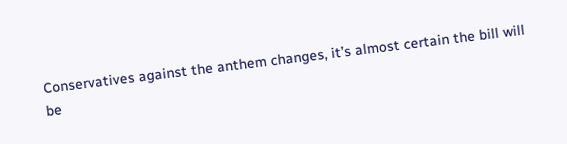Conservatives against the anthem changes, it’s almost certain the bill will be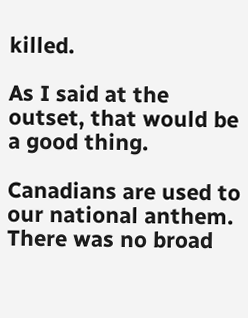killed.

As I said at the outset, that would be a good thing.

Canadians are used to our national anthem. There was no broad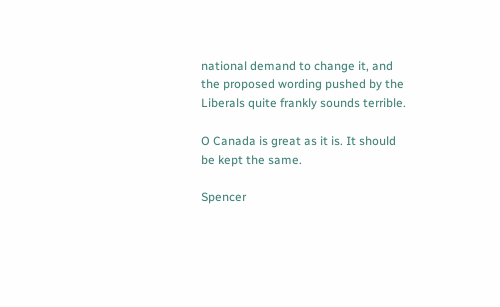national demand to change it, and the proposed wording pushed by the Liberals quite frankly sounds terrible.

O Canada is great as it is. It should be kept the same.

Spencer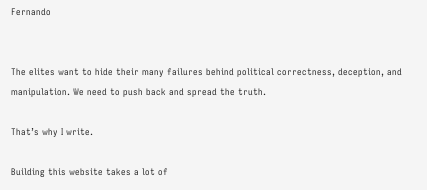Fernando


The elites want to hide their many failures behind political correctness, deception, and manipulation. We need to push back and spread the truth.

That’s why I write.

Building this website takes a lot of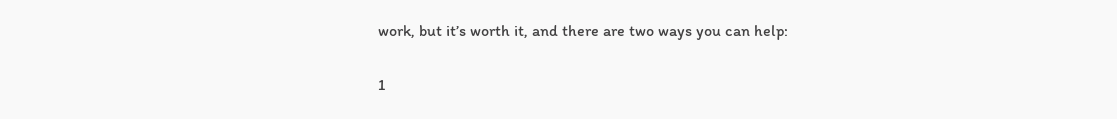work, but it’s worth it, and there are two ways you can help:

1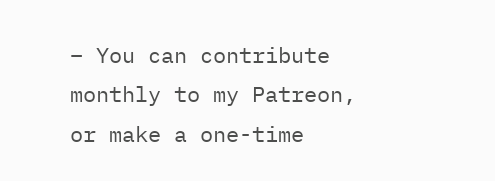– You can contribute monthly to my Patreon, or make a one-time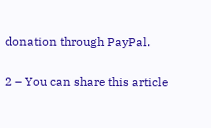donation through PayPal.

2 – You can share this article